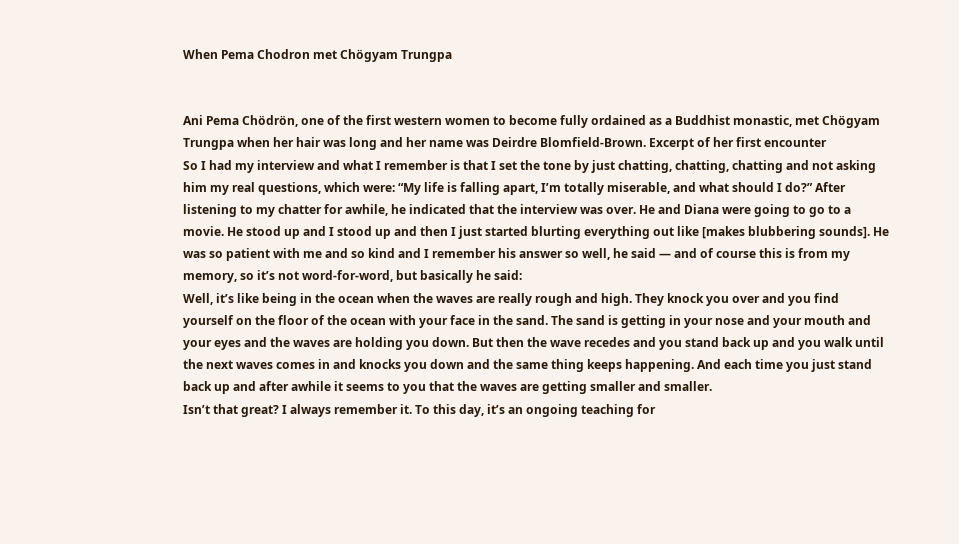When Pema Chodron met Chögyam Trungpa


Ani Pema Chödrön, one of the first western women to become fully ordained as a Buddhist monastic, met Chögyam Trungpa when her hair was long and her name was Deirdre Blomfield-Brown. Excerpt of her first encounter
So I had my interview and what I remember is that I set the tone by just chatting, chatting, chatting and not asking him my real questions, which were: “My life is falling apart, I’m totally miserable, and what should I do?” After listening to my chatter for awhile, he indicated that the interview was over. He and Diana were going to go to a movie. He stood up and I stood up and then I just started blurting everything out like [makes blubbering sounds]. He was so patient with me and so kind and I remember his answer so well, he said — and of course this is from my memory, so it’s not word-for-word, but basically he said:
Well, it’s like being in the ocean when the waves are really rough and high. They knock you over and you find yourself on the floor of the ocean with your face in the sand. The sand is getting in your nose and your mouth and your eyes and the waves are holding you down. But then the wave recedes and you stand back up and you walk until the next waves comes in and knocks you down and the same thing keeps happening. And each time you just stand back up and after awhile it seems to you that the waves are getting smaller and smaller.
Isn’t that great? I always remember it. To this day, it’s an ongoing teaching for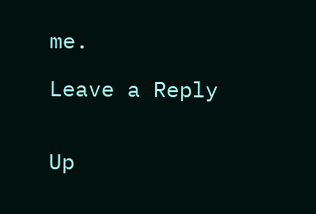me.

Leave a Reply


Up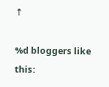↑

%d bloggers like this: